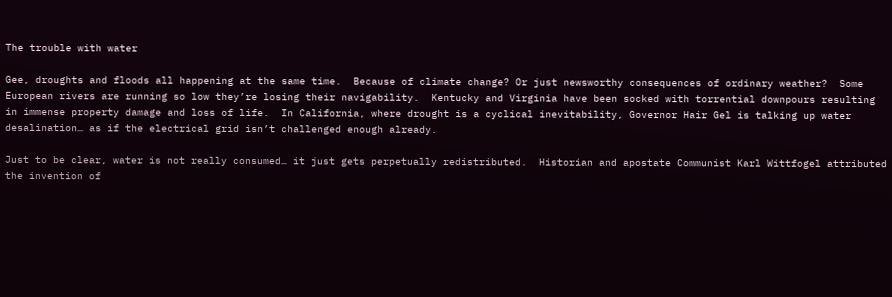The trouble with water

Gee, droughts and floods all happening at the same time.  Because of climate change? Or just newsworthy consequences of ordinary weather?  Some European rivers are running so low they’re losing their navigability.  Kentucky and Virginia have been socked with torrential downpours resulting in immense property damage and loss of life.  In California, where drought is a cyclical inevitability, Governor Hair Gel is talking up water desalination… as if the electrical grid isn’t challenged enough already.

Just to be clear, water is not really consumed… it just gets perpetually redistributed.  Historian and apostate Communist Karl Wittfogel attributed the invention of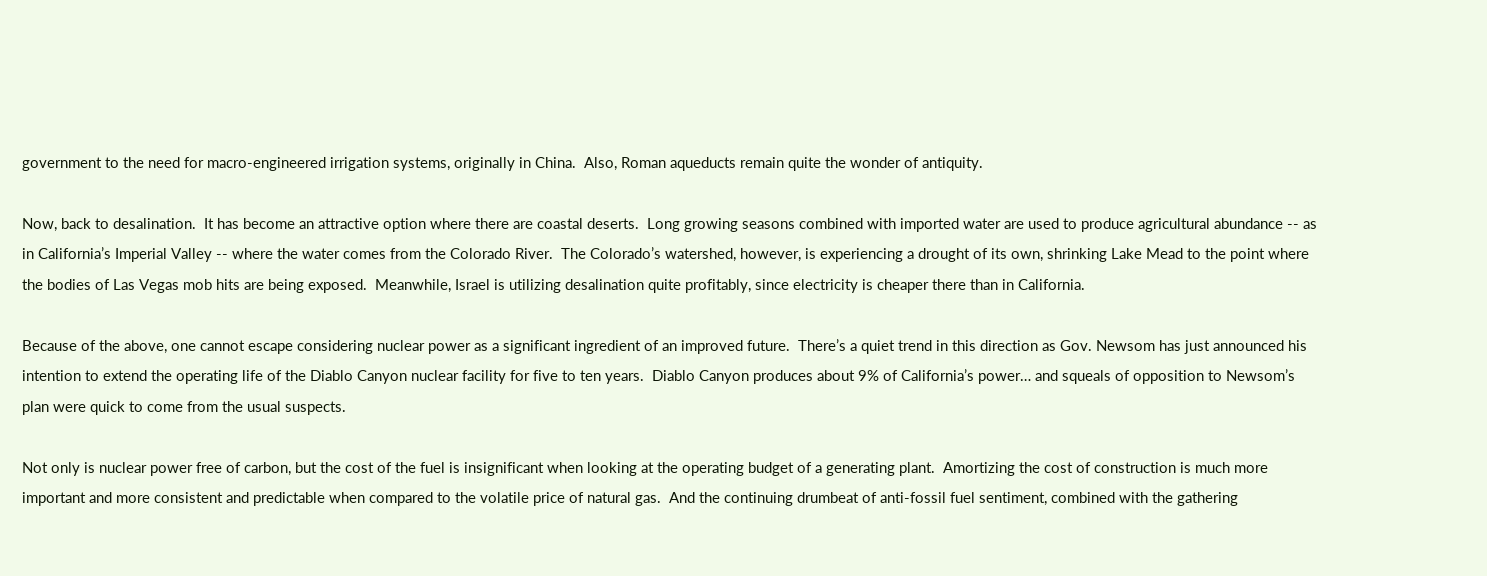government to the need for macro-engineered irrigation systems, originally in China.  Also, Roman aqueducts remain quite the wonder of antiquity.

Now, back to desalination.  It has become an attractive option where there are coastal deserts.  Long growing seasons combined with imported water are used to produce agricultural abundance -- as in California’s Imperial Valley -- where the water comes from the Colorado River.  The Colorado’s watershed, however, is experiencing a drought of its own, shrinking Lake Mead to the point where the bodies of Las Vegas mob hits are being exposed.  Meanwhile, Israel is utilizing desalination quite profitably, since electricity is cheaper there than in California.

Because of the above, one cannot escape considering nuclear power as a significant ingredient of an improved future.  There’s a quiet trend in this direction as Gov. Newsom has just announced his intention to extend the operating life of the Diablo Canyon nuclear facility for five to ten years.  Diablo Canyon produces about 9% of California’s power… and squeals of opposition to Newsom’s plan were quick to come from the usual suspects.

Not only is nuclear power free of carbon, but the cost of the fuel is insignificant when looking at the operating budget of a generating plant.  Amortizing the cost of construction is much more important and more consistent and predictable when compared to the volatile price of natural gas.  And the continuing drumbeat of anti-fossil fuel sentiment, combined with the gathering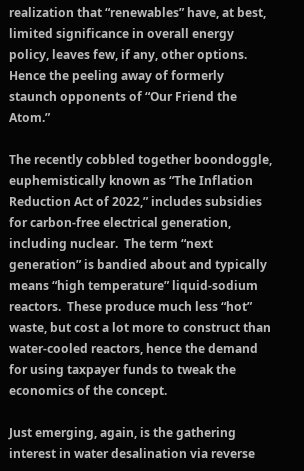realization that “renewables” have, at best, limited significance in overall energy policy, leaves few, if any, other options.  Hence the peeling away of formerly staunch opponents of “Our Friend the Atom.”

The recently cobbled together boondoggle, euphemistically known as “The Inflation Reduction Act of 2022,” includes subsidies for carbon-free electrical generation, including nuclear.  The term “next generation” is bandied about and typically means “high temperature” liquid-sodium reactors.  These produce much less “hot” waste, but cost a lot more to construct than water-cooled reactors, hence the demand for using taxpayer funds to tweak the economics of the concept.

Just emerging, again, is the gathering interest in water desalination via reverse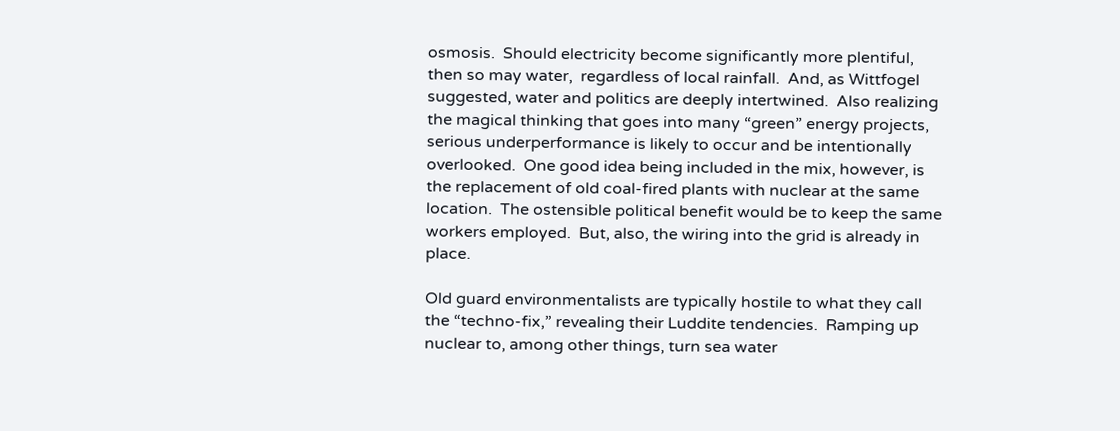osmosis.  Should electricity become significantly more plentiful, then so may water,  regardless of local rainfall.  And, as Wittfogel suggested, water and politics are deeply intertwined.  Also realizing the magical thinking that goes into many “green” energy projects, serious underperformance is likely to occur and be intentionally overlooked.  One good idea being included in the mix, however, is the replacement of old coal-fired plants with nuclear at the same location.  The ostensible political benefit would be to keep the same workers employed.  But, also, the wiring into the grid is already in place.

Old guard environmentalists are typically hostile to what they call the “techno-fix,” revealing their Luddite tendencies.  Ramping up nuclear to, among other things, turn sea water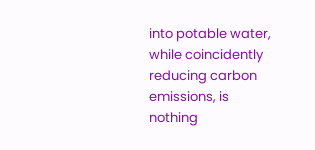into potable water, while coincidently reducing carbon emissions, is nothing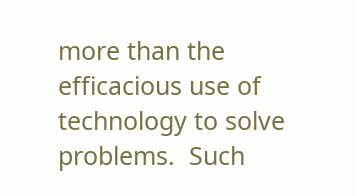more than the efficacious use of technology to solve problems.  Such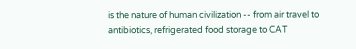is the nature of human civilization -- from air travel to antibiotics, refrigerated food storage to CAT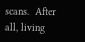scans.  After all, living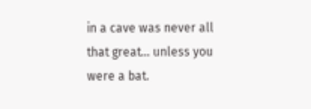in a cave was never all that great… unless you were a bat.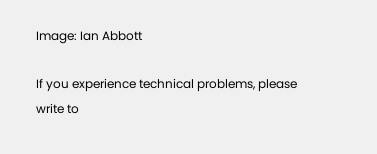Image: Ian Abbott

If you experience technical problems, please write to